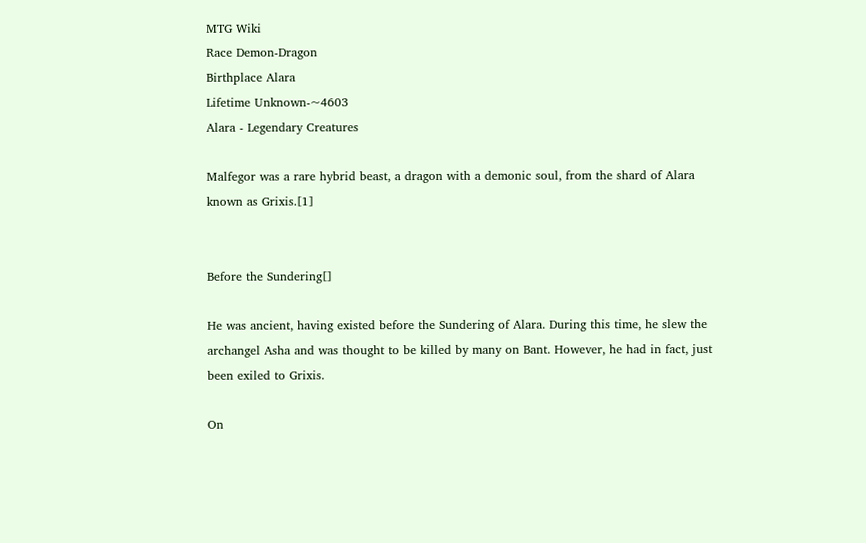MTG Wiki
Race Demon-Dragon
Birthplace Alara
Lifetime Unknown-~4603
Alara - Legendary Creatures

Malfegor was a rare hybrid beast, a dragon with a demonic soul, from the shard of Alara known as Grixis.[1]


Before the Sundering[]

He was ancient, having existed before the Sundering of Alara. During this time, he slew the archangel Asha and was thought to be killed by many on Bant. However, he had in fact, just been exiled to Grixis.

On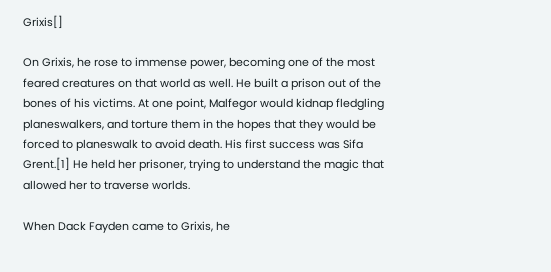Grixis[]

On Grixis, he rose to immense power, becoming one of the most feared creatures on that world as well. He built a prison out of the bones of his victims. At one point, Malfegor would kidnap fledgling planeswalkers, and torture them in the hopes that they would be forced to planeswalk to avoid death. His first success was Sifa Grent.[1] He held her prisoner, trying to understand the magic that allowed her to traverse worlds.

When Dack Fayden came to Grixis, he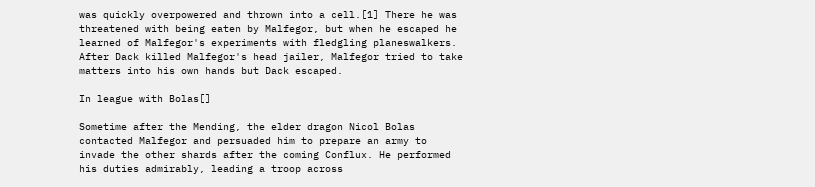was quickly overpowered and thrown into a cell.[1] There he was threatened with being eaten by Malfegor, but when he escaped he learned of Malfegor's experiments with fledgling planeswalkers. After Dack killed Malfegor's head jailer, Malfegor tried to take matters into his own hands but Dack escaped.

In league with Bolas[]

Sometime after the Mending, the elder dragon Nicol Bolas contacted Malfegor and persuaded him to prepare an army to invade the other shards after the coming Conflux. He performed his duties admirably, leading a troop across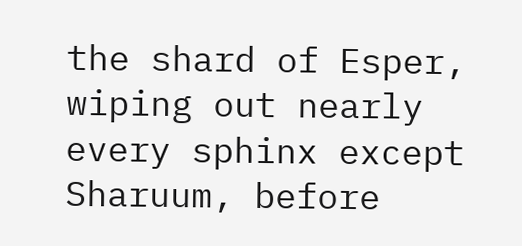the shard of Esper, wiping out nearly every sphinx except Sharuum, before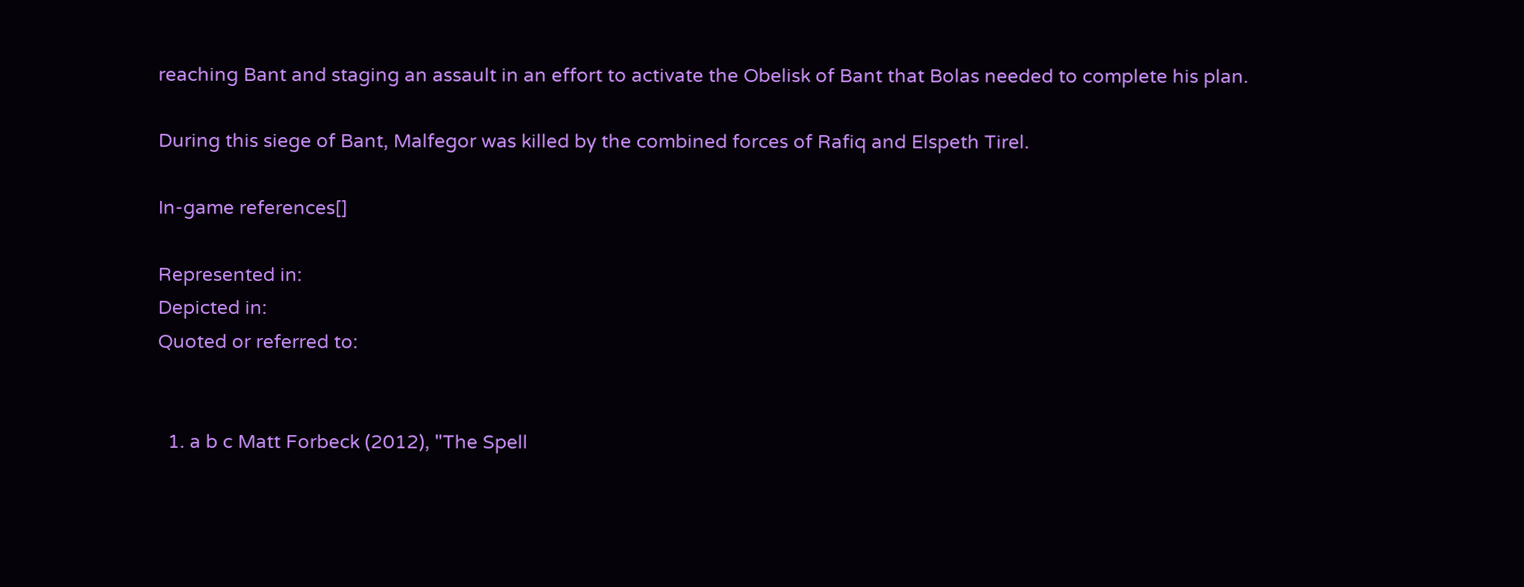reaching Bant and staging an assault in an effort to activate the Obelisk of Bant that Bolas needed to complete his plan.

During this siege of Bant, Malfegor was killed by the combined forces of Rafiq and Elspeth Tirel.

In-game references[]

Represented in:
Depicted in:
Quoted or referred to:


  1. a b c Matt Forbeck (2012), "The Spell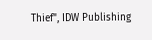Thief", IDW Publishing